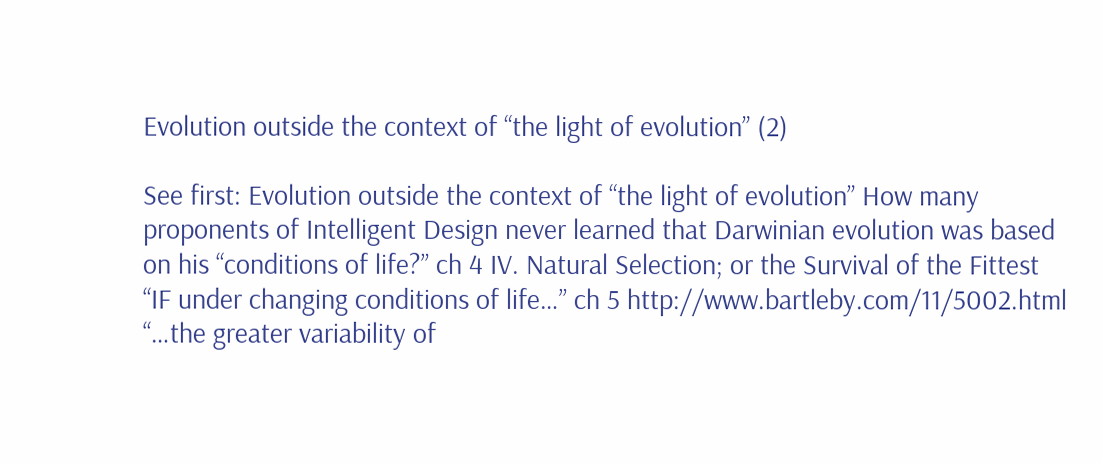Evolution outside the context of “the light of evolution” (2)

See first: Evolution outside the context of “the light of evolution” How many proponents of Intelligent Design never learned that Darwinian evolution was based on his “conditions of life?” ch 4 IV. Natural Selection; or the Survival of the Fittest  “IF under changing conditions of life…” ch 5 http://www.bartleby.com/11/5002.html “…the greater variability of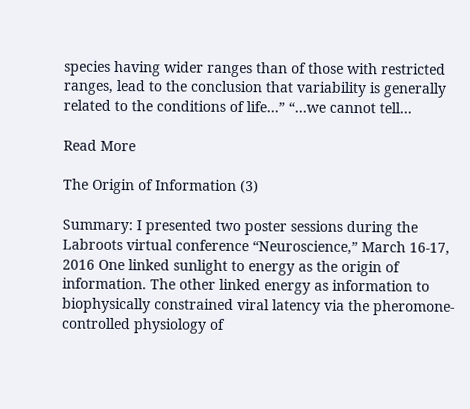species having wider ranges than of those with restricted ranges, lead to the conclusion that variability is generally related to the conditions of life…” “…we cannot tell…

Read More

The Origin of Information (3)

Summary: I presented two poster sessions during the Labroots virtual conference “Neuroscience,” March 16-17, 2016 One linked sunlight to energy as the origin of information. The other linked energy as information to biophysically constrained viral latency via the pheromone-controlled physiology of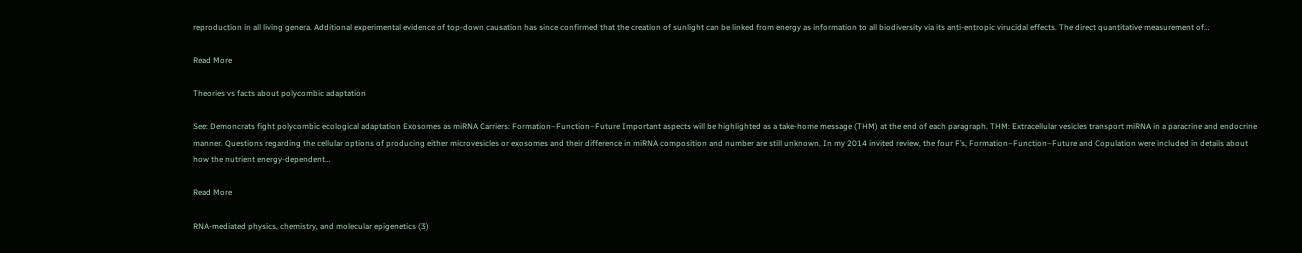reproduction in all living genera. Additional experimental evidence of top-down causation has since confirmed that the creation of sunlight can be linked from energy as information to all biodiversity via its anti-entropic virucidal effects. The direct quantitative measurement of…

Read More

Theories vs facts about polycombic adaptation

See: Demoncrats fight polycombic ecological adaptation Exosomes as miRNA Carriers: Formation–Function–Future Important aspects will be highlighted as a take-home message (THM) at the end of each paragraph. THM: Extracellular vesicles transport miRNA in a paracrine and endocrine manner. Questions regarding the cellular options of producing either microvesicles or exosomes and their difference in miRNA composition and number are still unknown. In my 2014 invited review, the four F’s, Formation–Function–Future and Copulation were included in details about how the nutrient energy-dependent…

Read More

RNA-mediated physics, chemistry, and molecular epigenetics (3)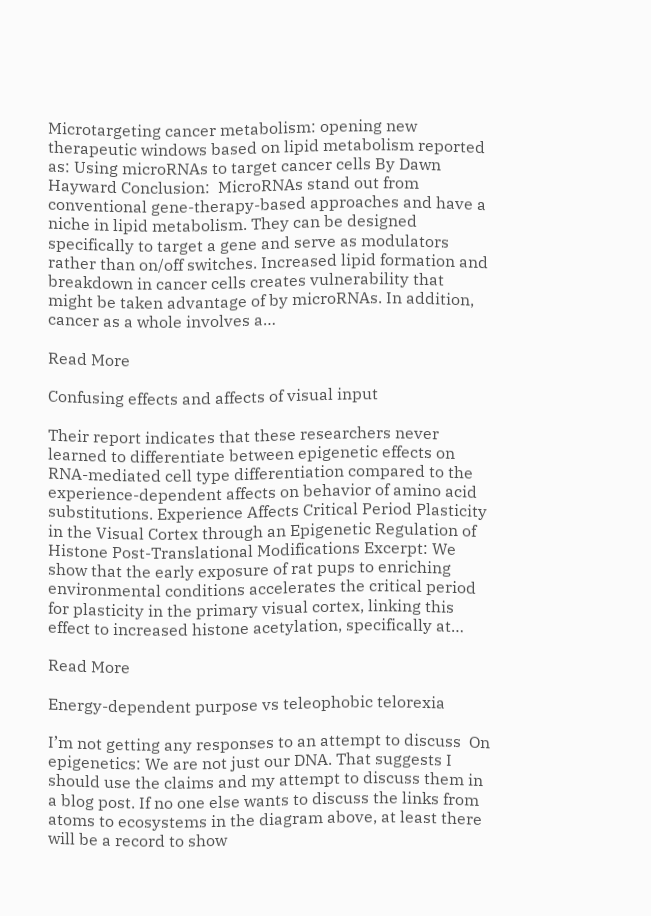Microtargeting cancer metabolism: opening new therapeutic windows based on lipid metabolism reported as: Using microRNAs to target cancer cells By Dawn Hayward Conclusion:  MicroRNAs stand out from conventional gene-therapy-based approaches and have a niche in lipid metabolism. They can be designed specifically to target a gene and serve as modulators rather than on/off switches. Increased lipid formation and breakdown in cancer cells creates vulnerability that might be taken advantage of by microRNAs. In addition, cancer as a whole involves a…

Read More

Confusing effects and affects of visual input

Their report indicates that these researchers never learned to differentiate between epigenetic effects on RNA-mediated cell type differentiation compared to the experience-dependent affects on behavior of amino acid substitutions. Experience Affects Critical Period Plasticity in the Visual Cortex through an Epigenetic Regulation of Histone Post-Translational Modifications Excerpt: We show that the early exposure of rat pups to enriching environmental conditions accelerates the critical period for plasticity in the primary visual cortex, linking this effect to increased histone acetylation, specifically at…

Read More

Energy-dependent purpose vs teleophobic telorexia

I’m not getting any responses to an attempt to discuss  On epigenetics: We are not just our DNA. That suggests I should use the claims and my attempt to discuss them in a blog post. If no one else wants to discuss the links from atoms to ecosystems in the diagram above, at least there will be a record to show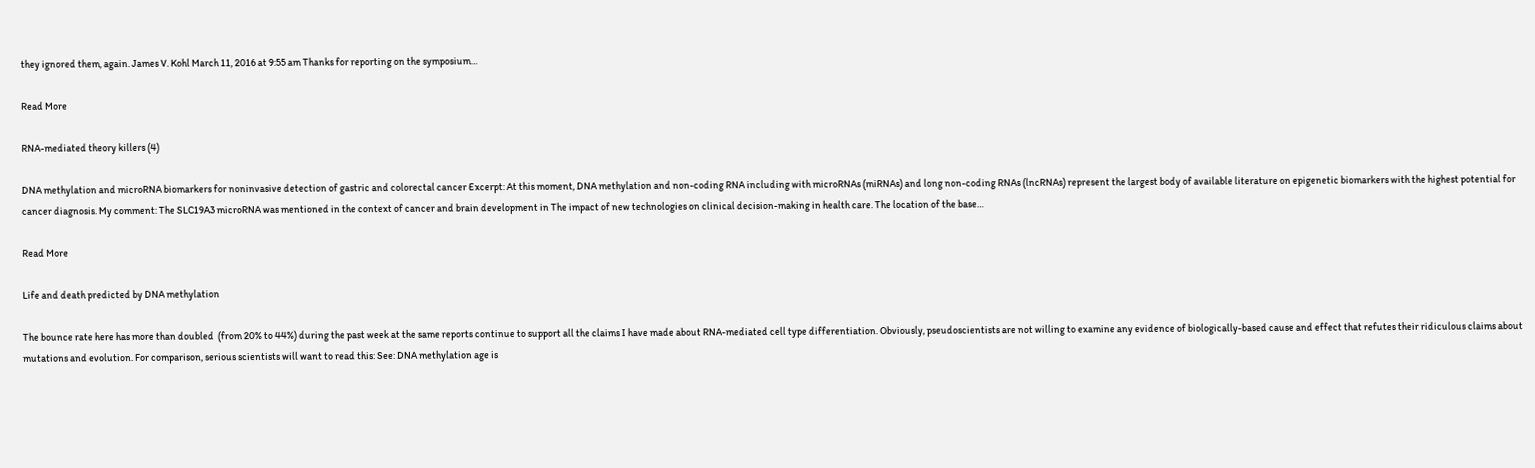they ignored them, again. James V. Kohl March 11, 2016 at 9:55 am Thanks for reporting on the symposium…

Read More

RNA-mediated theory killers (4)

DNA methylation and microRNA biomarkers for noninvasive detection of gastric and colorectal cancer Excerpt: At this moment, DNA methylation and non-coding RNA including with microRNAs (miRNAs) and long non-coding RNAs (lncRNAs) represent the largest body of available literature on epigenetic biomarkers with the highest potential for cancer diagnosis. My comment: The SLC19A3 microRNA was mentioned in the context of cancer and brain development in The impact of new technologies on clinical decision-making in health care. The location of the base…

Read More

Life and death predicted by DNA methylation

The bounce rate here has more than doubled  (from 20% to 44%) during the past week at the same reports continue to support all the claims I have made about RNA-mediated cell type differentiation. Obviously, pseudoscientists are not willing to examine any evidence of biologically-based cause and effect that refutes their ridiculous claims about mutations and evolution. For comparison, serious scientists will want to read this: See: DNA methylation age is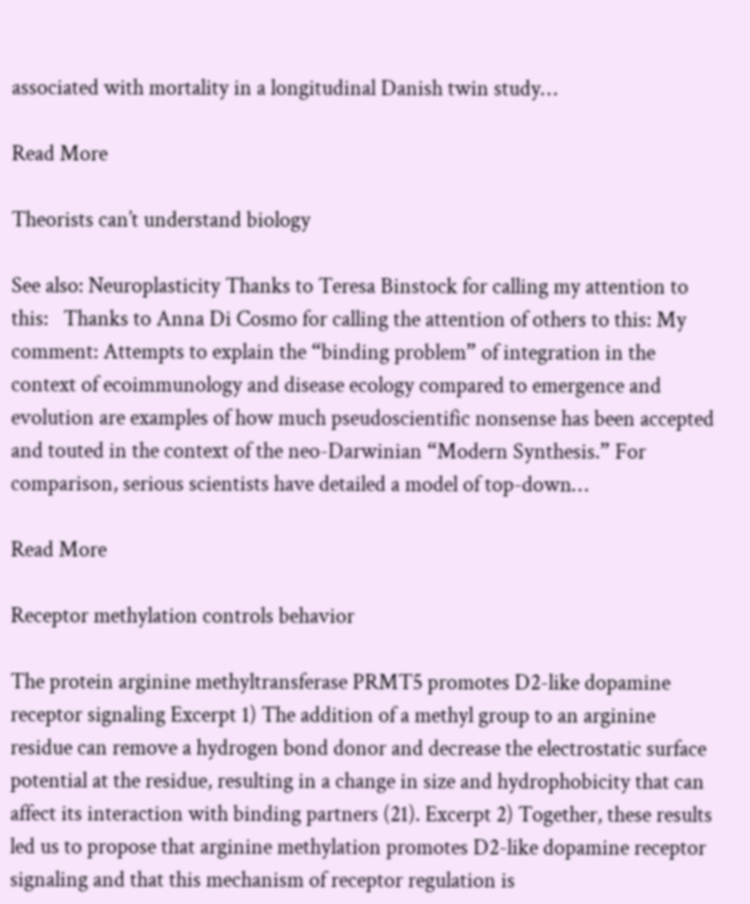associated with mortality in a longitudinal Danish twin study…

Read More

Theorists can’t understand biology

See also: Neuroplasticity Thanks to Teresa Binstock for calling my attention to this:   Thanks to Anna Di Cosmo for calling the attention of others to this: My comment: Attempts to explain the “binding problem” of integration in the context of ecoimmunology and disease ecology compared to emergence and evolution are examples of how much pseudoscientific nonsense has been accepted and touted in the context of the neo-Darwinian “Modern Synthesis.” For comparison, serious scientists have detailed a model of top-down…

Read More

Receptor methylation controls behavior

The protein arginine methyltransferase PRMT5 promotes D2-like dopamine receptor signaling Excerpt 1) The addition of a methyl group to an arginine residue can remove a hydrogen bond donor and decrease the electrostatic surface potential at the residue, resulting in a change in size and hydrophobicity that can affect its interaction with binding partners (21). Excerpt 2) Together, these results led us to propose that arginine methylation promotes D2-like dopamine receptor signaling and that this mechanism of receptor regulation is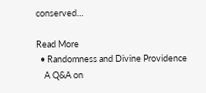conserved…

Read More
  • Randomness and Divine Providence
    A Q&A on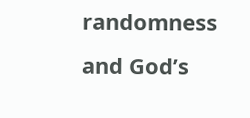randomness and God’s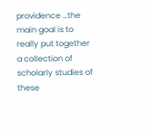providence …the main goal is to really put together a collection of scholarly studies of these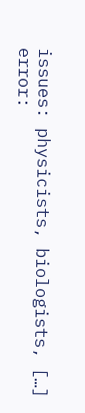issues: physicists, biologists, […]
error: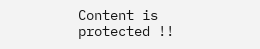Content is protected !!